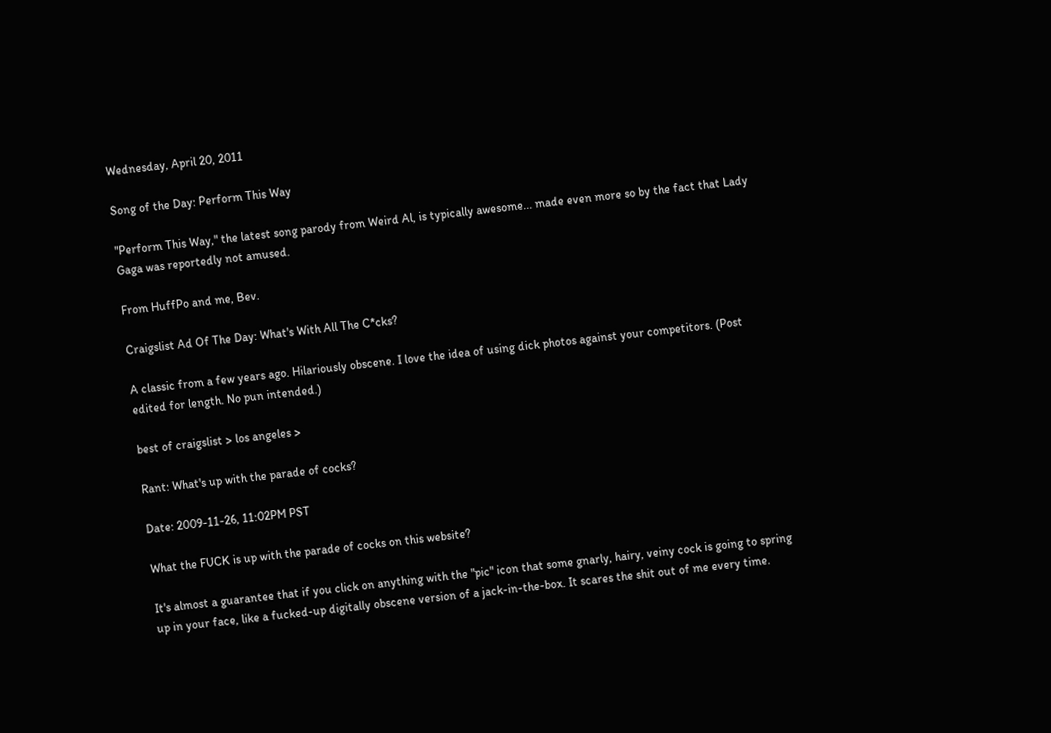Wednesday, April 20, 2011

Song of the Day: Perform This Way

"Perform This Way," the latest song parody from Weird Al, is typically awesome... made even more so by the fact that Lady Gaga was reportedly not amused.

From HuffPo and me, Bev.

Craigslist Ad Of The Day: What's With All The C*cks?

A classic from a few years ago. Hilariously obscene. I love the idea of using dick photos against your competitors. (Post edited for length. No pun intended.)

best of craigslist > los angeles >

Rant: What's up with the parade of cocks?

Date: 2009-11-26, 11:02PM PST

What the FUCK is up with the parade of cocks on this website?

It's almost a guarantee that if you click on anything with the "pic" icon that some gnarly, hairy, veiny cock is going to spring up in your face, like a fucked-up digitally obscene version of a jack-in-the-box. It scares the shit out of me every time.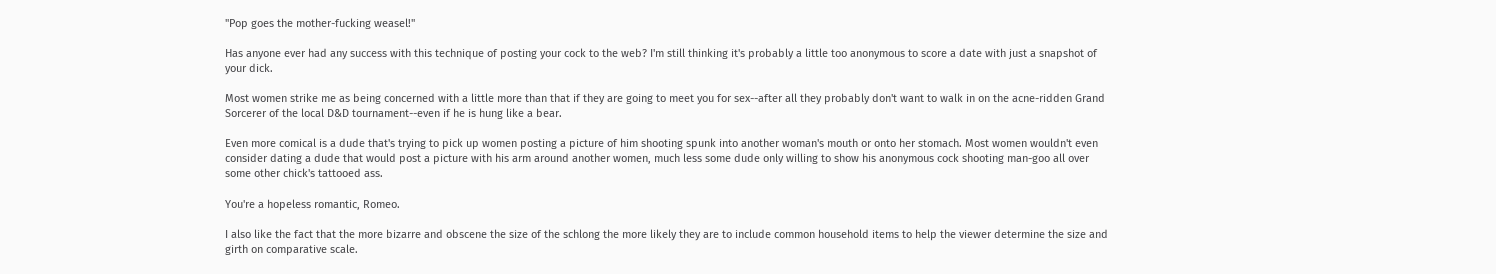"Pop goes the mother-fucking weasel!"

Has anyone ever had any success with this technique of posting your cock to the web? I'm still thinking it's probably a little too anonymous to score a date with just a snapshot of your dick.

Most women strike me as being concerned with a little more than that if they are going to meet you for sex--after all they probably don't want to walk in on the acne-ridden Grand Sorcerer of the local D&D tournament--even if he is hung like a bear.

Even more comical is a dude that's trying to pick up women posting a picture of him shooting spunk into another woman's mouth or onto her stomach. Most women wouldn't even consider dating a dude that would post a picture with his arm around another women, much less some dude only willing to show his anonymous cock shooting man-goo all over some other chick's tattooed ass.

You're a hopeless romantic, Romeo.

I also like the fact that the more bizarre and obscene the size of the schlong the more likely they are to include common household items to help the viewer determine the size and girth on comparative scale.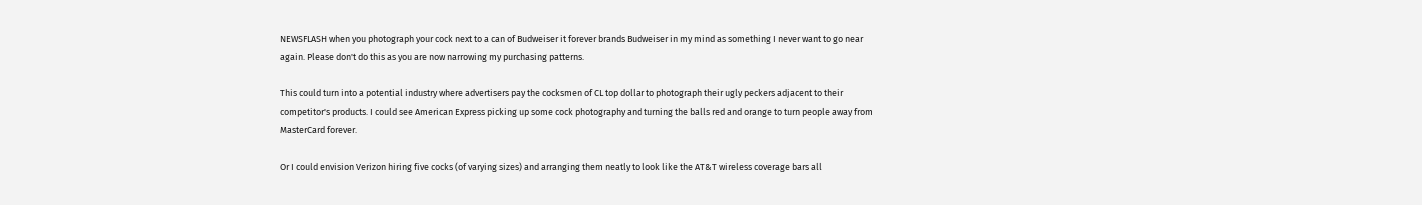NEWSFLASH when you photograph your cock next to a can of Budweiser it forever brands Budweiser in my mind as something I never want to go near again. Please don't do this as you are now narrowing my purchasing patterns.

This could turn into a potential industry where advertisers pay the cocksmen of CL top dollar to photograph their ugly peckers adjacent to their competitor's products. I could see American Express picking up some cock photography and turning the balls red and orange to turn people away from MasterCard forever.

Or I could envision Verizon hiring five cocks (of varying sizes) and arranging them neatly to look like the AT&T wireless coverage bars all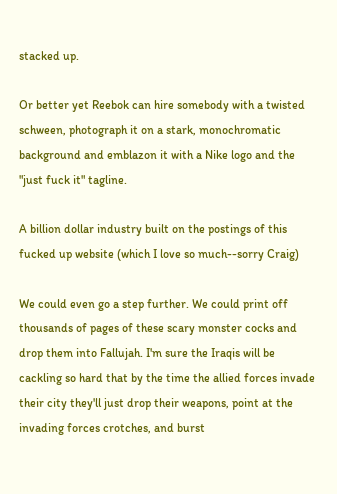stacked up.

Or better yet Reebok can hire somebody with a twisted schween, photograph it on a stark, monochromatic background and emblazon it with a Nike logo and the "just fuck it" tagline.

A billion dollar industry built on the postings of this fucked up website (which I love so much--sorry Craig)

We could even go a step further. We could print off thousands of pages of these scary monster cocks and drop them into Fallujah. I'm sure the Iraqis will be cackling so hard that by the time the allied forces invade their city they'll just drop their weapons, point at the invading forces crotches, and burst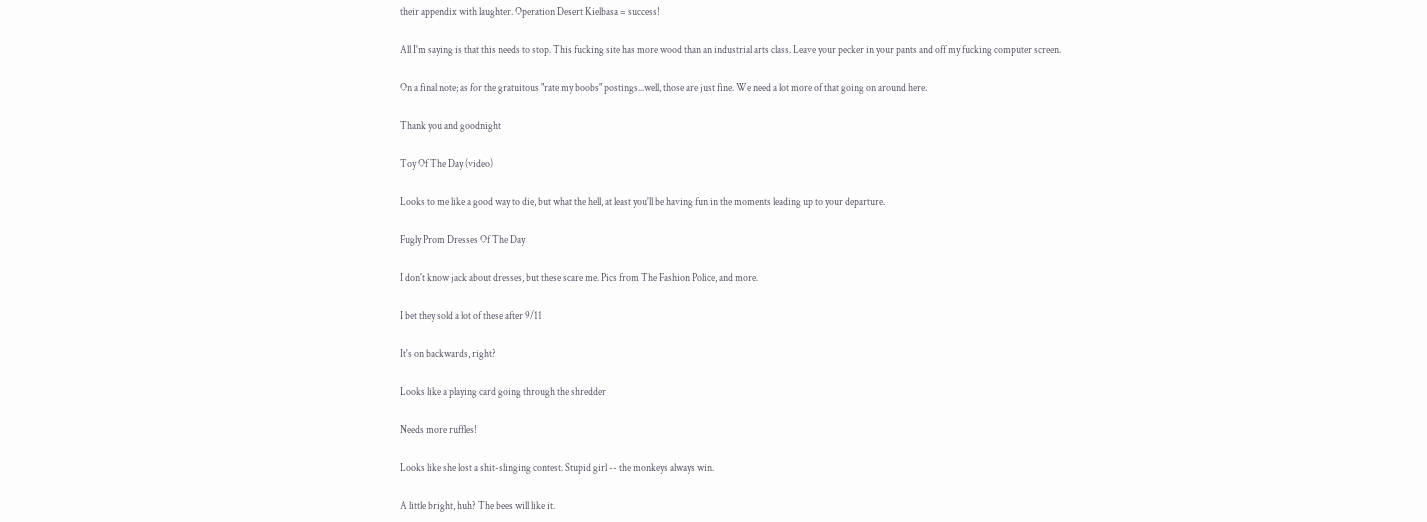their appendix with laughter. Operation Desert Kielbasa = success!

All I'm saying is that this needs to stop. This fucking site has more wood than an industrial arts class. Leave your pecker in your pants and off my fucking computer screen.

On a final note; as for the gratuitous "rate my boobs" postings...well, those are just fine. We need a lot more of that going on around here.

Thank you and goodnight

Toy Of The Day (video)

Looks to me like a good way to die, but what the hell, at least you'll be having fun in the moments leading up to your departure.

Fugly Prom Dresses Of The Day

I don't know jack about dresses, but these scare me. Pics from The Fashion Police, and more.

I bet they sold a lot of these after 9/11

It's on backwards, right?

Looks like a playing card going through the shredder

Needs more ruffles!

Looks like she lost a shit-slinging contest. Stupid girl -- the monkeys always win.

A little bright, huh? The bees will like it.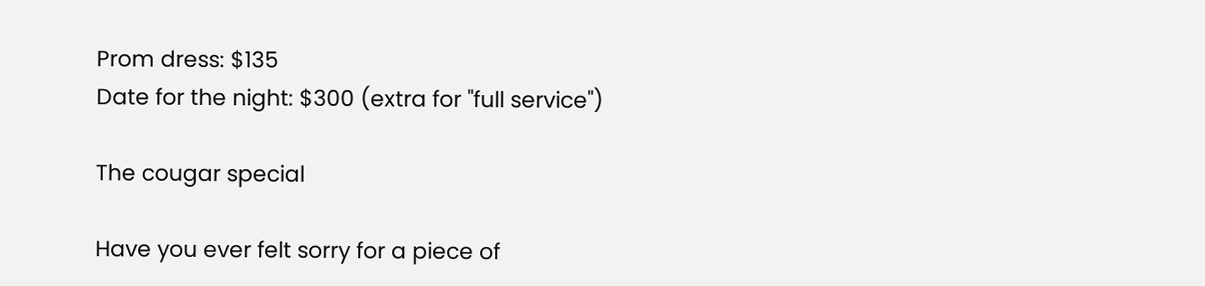Prom dress: $135
Date for the night: $300 (extra for "full service")

The cougar special

Have you ever felt sorry for a piece of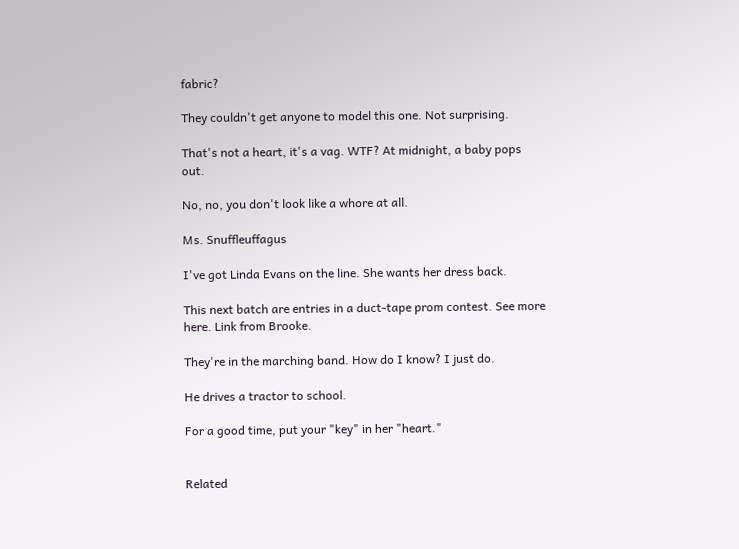fabric?

They couldn't get anyone to model this one. Not surprising.

That's not a heart, it's a vag. WTF? At midnight, a baby pops out.

No, no, you don't look like a whore at all.

Ms. Snuffleuffagus

I've got Linda Evans on the line. She wants her dress back.

This next batch are entries in a duct-tape prom contest. See more here. Link from Brooke.

They're in the marching band. How do I know? I just do.

He drives a tractor to school.

For a good time, put your "key" in her "heart."


Related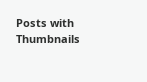Posts with Thumbnails